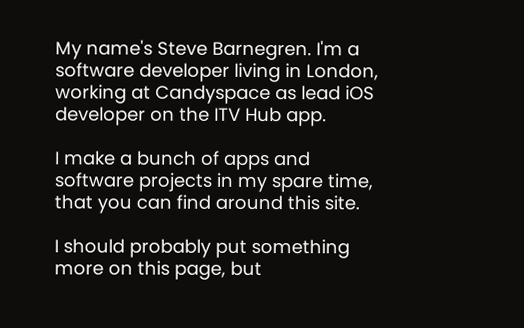My name's Steve Barnegren. I'm a software developer living in London, working at Candyspace as lead iOS developer on the ITV Hub app.

I make a bunch of apps and software projects in my spare time, that you can find around this site.

I should probably put something more on this page, but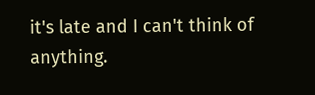it's late and I can't think of anything.